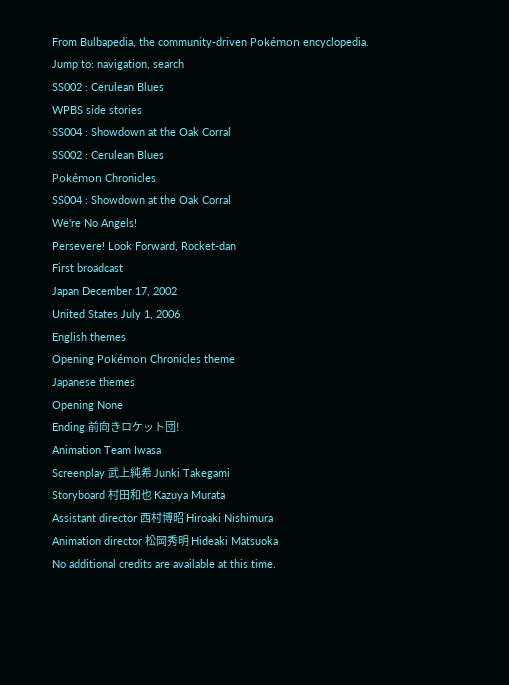From Bulbapedia, the community-driven Pokémon encyclopedia.
Jump to: navigation, search
SS002 : Cerulean Blues
WPBS side stories
SS004 : Showdown at the Oak Corral
SS002 : Cerulean Blues
Pokémon Chronicles
SS004 : Showdown at the Oak Corral
We're No Angels!
Persevere! Look Forward, Rocket-dan
First broadcast
Japan December 17, 2002
United States July 1, 2006
English themes
Opening Pokémon Chronicles theme
Japanese themes
Opening None
Ending 前向きロケット団!
Animation Team Iwasa
Screenplay 武上純希 Junki Takegami
Storyboard 村田和也 Kazuya Murata
Assistant director 西村博昭 Hiroaki Nishimura
Animation director 松岡秀明 Hideaki Matsuoka
No additional credits are available at this time.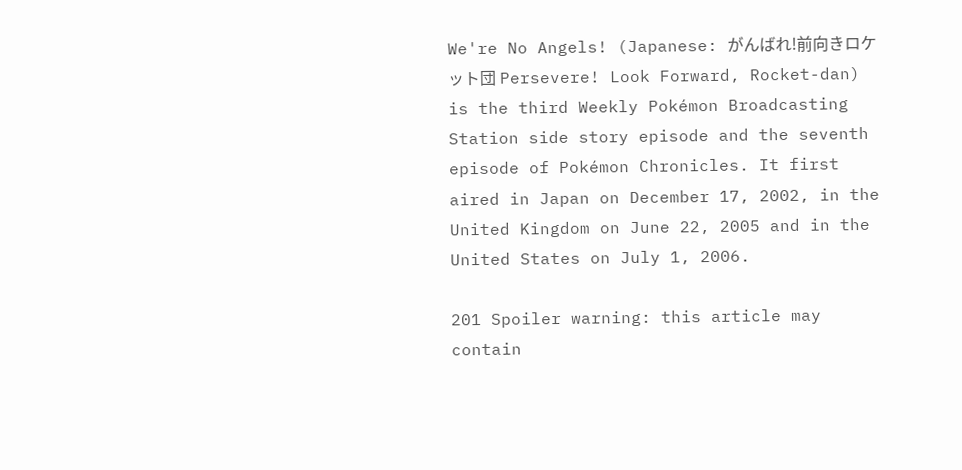We're No Angels! (Japanese: がんばれ!前向きロケット団 Persevere! Look Forward, Rocket-dan) is the third Weekly Pokémon Broadcasting Station side story episode and the seventh episode of Pokémon Chronicles. It first aired in Japan on December 17, 2002, in the United Kingdom on June 22, 2005 and in the United States on July 1, 2006.

201 Spoiler warning: this article may contain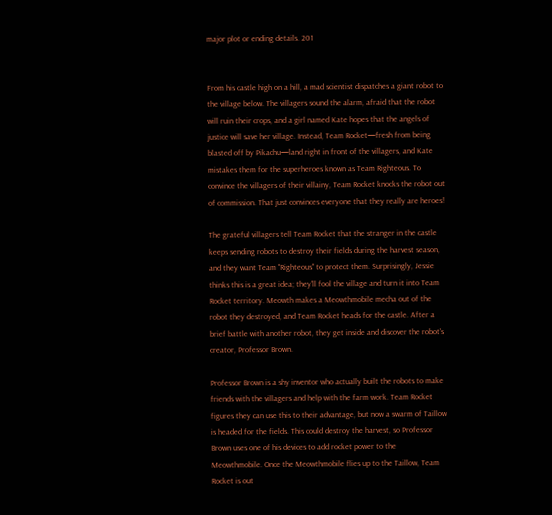major plot or ending details. 201


From his castle high on a hill, a mad scientist dispatches a giant robot to the village below. The villagers sound the alarm, afraid that the robot will ruin their crops, and a girl named Kate hopes that the angels of justice will save her village. Instead, Team Rocket—fresh from being blasted off by Pikachu—land right in front of the villagers, and Kate mistakes them for the superheroes known as Team Righteous. To convince the villagers of their villainy, Team Rocket knocks the robot out of commission. That just convinces everyone that they really are heroes!

The grateful villagers tell Team Rocket that the stranger in the castle keeps sending robots to destroy their fields during the harvest season, and they want Team "Righteous" to protect them. Surprisingly, Jessie thinks this is a great idea; they'll fool the village and turn it into Team Rocket territory. Meowth makes a Meowthmobile mecha out of the robot they destroyed, and Team Rocket heads for the castle. After a brief battle with another robot, they get inside and discover the robot's creator, Professor Brown.

Professor Brown is a shy inventor who actually built the robots to make friends with the villagers and help with the farm work. Team Rocket figures they can use this to their advantage, but now a swarm of Taillow is headed for the fields. This could destroy the harvest, so Professor Brown uses one of his devices to add rocket power to the Meowthmobile. Once the Meowthmobile flies up to the Taillow, Team Rocket is out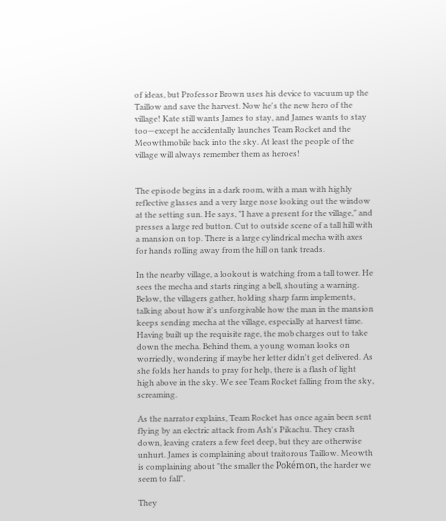of ideas, but Professor Brown uses his device to vacuum up the Taillow and save the harvest. Now he's the new hero of the village! Kate still wants James to stay, and James wants to stay too—except he accidentally launches Team Rocket and the Meowthmobile back into the sky. At least the people of the village will always remember them as heroes!


The episode begins in a dark room, with a man with highly reflective glasses and a very large nose looking out the window at the setting sun. He says, "I have a present for the village," and presses a large red button. Cut to outside scene of a tall hill with a mansion on top. There is a large cylindrical mecha with axes for hands rolling away from the hill on tank treads.

In the nearby village, a lookout is watching from a tall tower. He sees the mecha and starts ringing a bell, shouting a warning. Below, the villagers gather, holding sharp farm implements, talking about how it's unforgivable how the man in the mansion keeps sending mecha at the village, especially at harvest time. Having built up the requisite rage, the mob charges out to take down the mecha. Behind them, a young woman looks on worriedly, wondering if maybe her letter didn't get delivered. As she folds her hands to pray for help, there is a flash of light high above in the sky. We see Team Rocket falling from the sky, screaming.

As the narrator explains, Team Rocket has once again been sent flying by an electric attack from Ash's Pikachu. They crash down, leaving craters a few feet deep, but they are otherwise unhurt. James is complaining about traitorous Taillow. Meowth is complaining about "the smaller the Pokémon, the harder we seem to fall".

They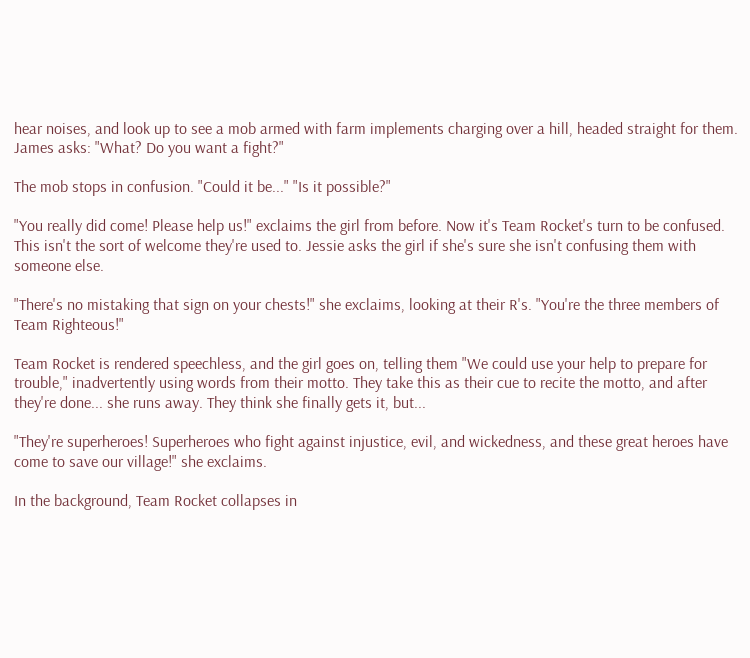hear noises, and look up to see a mob armed with farm implements charging over a hill, headed straight for them. James asks: "What? Do you want a fight?"

The mob stops in confusion. "Could it be..." "Is it possible?"

"You really did come! Please help us!" exclaims the girl from before. Now it's Team Rocket's turn to be confused. This isn't the sort of welcome they're used to. Jessie asks the girl if she's sure she isn't confusing them with someone else.

"There's no mistaking that sign on your chests!" she exclaims, looking at their R's. "You're the three members of Team Righteous!"

Team Rocket is rendered speechless, and the girl goes on, telling them "We could use your help to prepare for trouble," inadvertently using words from their motto. They take this as their cue to recite the motto, and after they're done... she runs away. They think she finally gets it, but...

"They're superheroes! Superheroes who fight against injustice, evil, and wickedness, and these great heroes have come to save our village!" she exclaims.

In the background, Team Rocket collapses in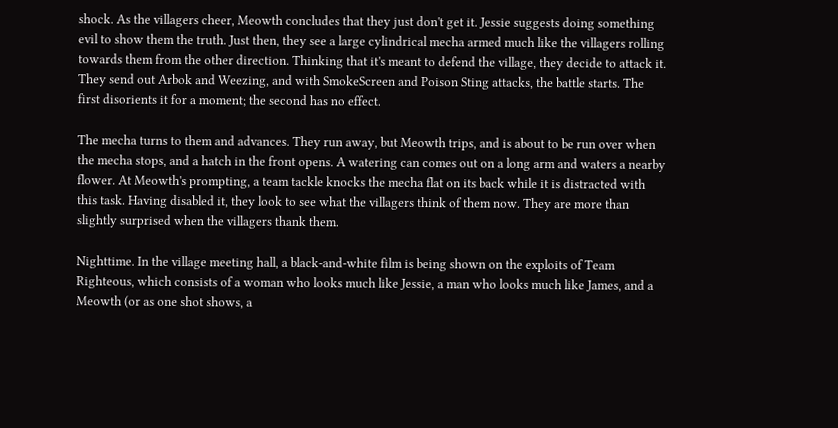shock. As the villagers cheer, Meowth concludes that they just don't get it. Jessie suggests doing something evil to show them the truth. Just then, they see a large cylindrical mecha armed much like the villagers rolling towards them from the other direction. Thinking that it's meant to defend the village, they decide to attack it. They send out Arbok and Weezing, and with SmokeScreen and Poison Sting attacks, the battle starts. The first disorients it for a moment; the second has no effect.

The mecha turns to them and advances. They run away, but Meowth trips, and is about to be run over when the mecha stops, and a hatch in the front opens. A watering can comes out on a long arm and waters a nearby flower. At Meowth's prompting, a team tackle knocks the mecha flat on its back while it is distracted with this task. Having disabled it, they look to see what the villagers think of them now. They are more than slightly surprised when the villagers thank them.

Nighttime. In the village meeting hall, a black-and-white film is being shown on the exploits of Team Righteous, which consists of a woman who looks much like Jessie, a man who looks much like James, and a Meowth (or as one shot shows, a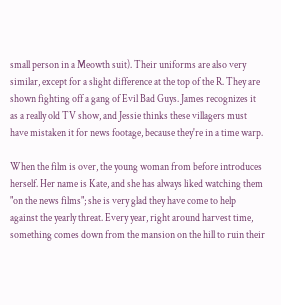small person in a Meowth suit). Their uniforms are also very similar, except for a slight difference at the top of the R. They are shown fighting off a gang of Evil Bad Guys. James recognizes it as a really old TV show, and Jessie thinks these villagers must have mistaken it for news footage, because they're in a time warp.

When the film is over, the young woman from before introduces herself. Her name is Kate, and she has always liked watching them "on the news films"; she is very glad they have come to help against the yearly threat. Every year, right around harvest time, something comes down from the mansion on the hill to ruin their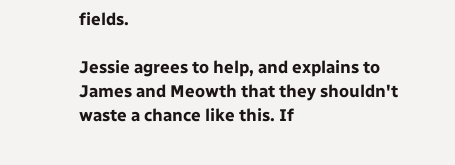fields.

Jessie agrees to help, and explains to James and Meowth that they shouldn't waste a chance like this. If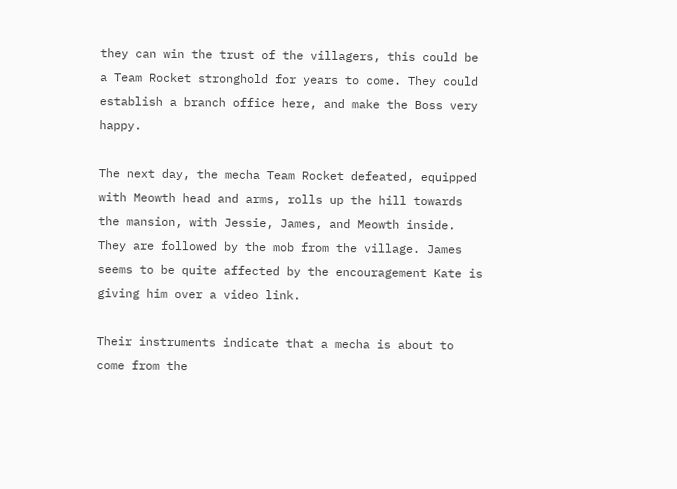they can win the trust of the villagers, this could be a Team Rocket stronghold for years to come. They could establish a branch office here, and make the Boss very happy.

The next day, the mecha Team Rocket defeated, equipped with Meowth head and arms, rolls up the hill towards the mansion, with Jessie, James, and Meowth inside. They are followed by the mob from the village. James seems to be quite affected by the encouragement Kate is giving him over a video link.

Their instruments indicate that a mecha is about to come from the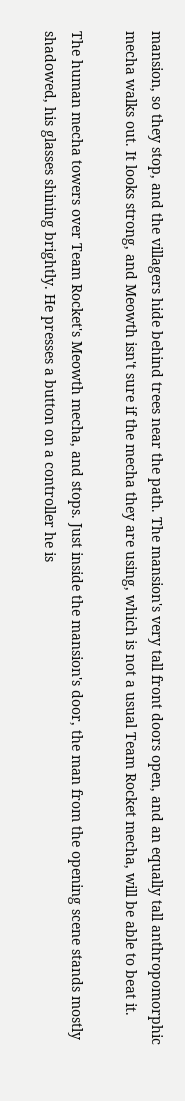mansion, so they stop, and the villagers hide behind trees near the path. The mansion's very tall front doors open, and an equally tall anthropomorphic mecha walks out. It looks strong, and Meowth isn't sure if the mecha they are using, which is not a usual Team Rocket mecha, will be able to beat it.

The human mecha towers over Team Rocket's Meowth mecha, and stops. Just inside the mansion's door, the man from the opening scene stands mostly shadowed, his glasses shining brightly. He presses a button on a controller he is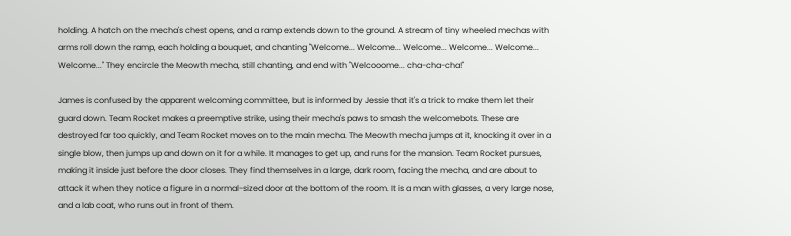holding. A hatch on the mecha's chest opens, and a ramp extends down to the ground. A stream of tiny wheeled mechas with arms roll down the ramp, each holding a bouquet, and chanting "Welcome... Welcome... Welcome... Welcome... Welcome... Welcome..." They encircle the Meowth mecha, still chanting, and end with "Welcooome... cha-cha-cha!"

James is confused by the apparent welcoming committee, but is informed by Jessie that it's a trick to make them let their guard down. Team Rocket makes a preemptive strike, using their mecha's paws to smash the welcomebots. These are destroyed far too quickly, and Team Rocket moves on to the main mecha. The Meowth mecha jumps at it, knocking it over in a single blow, then jumps up and down on it for a while. It manages to get up, and runs for the mansion. Team Rocket pursues, making it inside just before the door closes. They find themselves in a large, dark room, facing the mecha, and are about to attack it when they notice a figure in a normal-sized door at the bottom of the room. It is a man with glasses, a very large nose, and a lab coat, who runs out in front of them.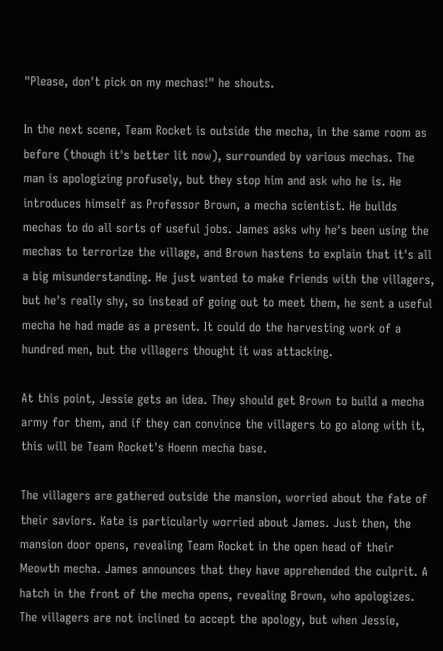"Please, don't pick on my mechas!" he shouts.

In the next scene, Team Rocket is outside the mecha, in the same room as before (though it's better lit now), surrounded by various mechas. The man is apologizing profusely, but they stop him and ask who he is. He introduces himself as Professor Brown, a mecha scientist. He builds mechas to do all sorts of useful jobs. James asks why he's been using the mechas to terrorize the village, and Brown hastens to explain that it's all a big misunderstanding. He just wanted to make friends with the villagers, but he's really shy, so instead of going out to meet them, he sent a useful mecha he had made as a present. It could do the harvesting work of a hundred men, but the villagers thought it was attacking.

At this point, Jessie gets an idea. They should get Brown to build a mecha army for them, and if they can convince the villagers to go along with it, this will be Team Rocket's Hoenn mecha base.

The villagers are gathered outside the mansion, worried about the fate of their saviors. Kate is particularly worried about James. Just then, the mansion door opens, revealing Team Rocket in the open head of their Meowth mecha. James announces that they have apprehended the culprit. A hatch in the front of the mecha opens, revealing Brown, who apologizes. The villagers are not inclined to accept the apology, but when Jessie,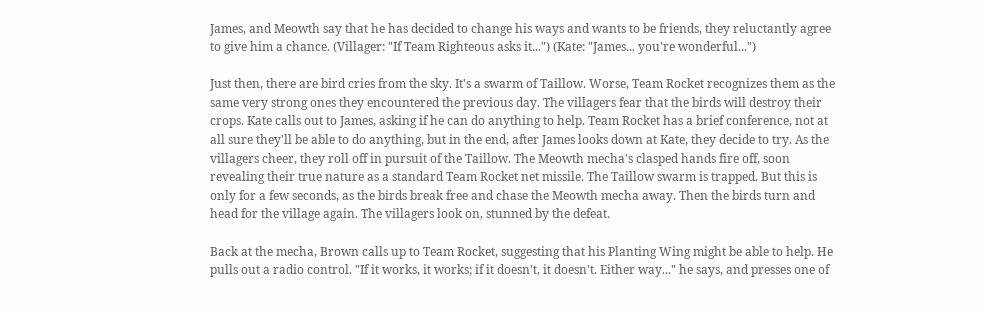James, and Meowth say that he has decided to change his ways and wants to be friends, they reluctantly agree to give him a chance. (Villager: "If Team Righteous asks it...") (Kate: "James... you're wonderful...")

Just then, there are bird cries from the sky. It's a swarm of Taillow. Worse, Team Rocket recognizes them as the same very strong ones they encountered the previous day. The villagers fear that the birds will destroy their crops. Kate calls out to James, asking if he can do anything to help. Team Rocket has a brief conference, not at all sure they'll be able to do anything, but in the end, after James looks down at Kate, they decide to try. As the villagers cheer, they roll off in pursuit of the Taillow. The Meowth mecha's clasped hands fire off, soon revealing their true nature as a standard Team Rocket net missile. The Taillow swarm is trapped. But this is only for a few seconds, as the birds break free and chase the Meowth mecha away. Then the birds turn and head for the village again. The villagers look on, stunned by the defeat.

Back at the mecha, Brown calls up to Team Rocket, suggesting that his Planting Wing might be able to help. He pulls out a radio control. "If it works, it works; if it doesn't, it doesn't. Either way..." he says, and presses one of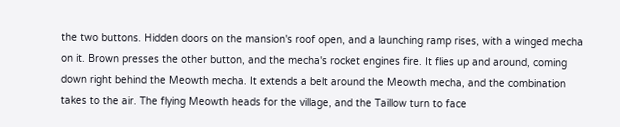the two buttons. Hidden doors on the mansion's roof open, and a launching ramp rises, with a winged mecha on it. Brown presses the other button, and the mecha's rocket engines fire. It flies up and around, coming down right behind the Meowth mecha. It extends a belt around the Meowth mecha, and the combination takes to the air. The flying Meowth heads for the village, and the Taillow turn to face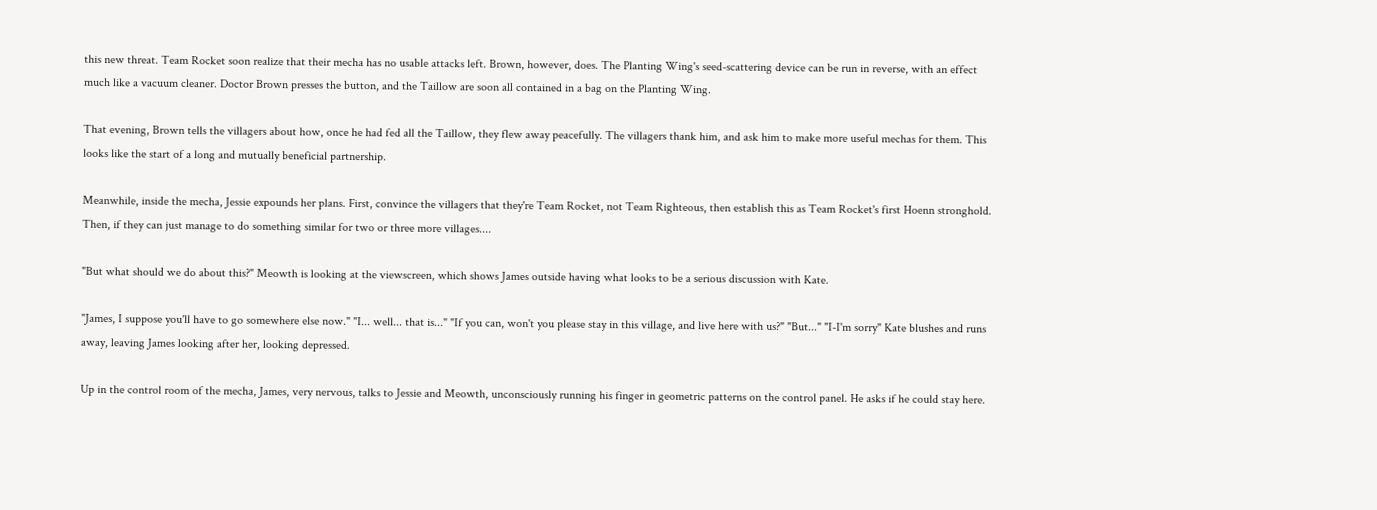this new threat. Team Rocket soon realize that their mecha has no usable attacks left. Brown, however, does. The Planting Wing's seed-scattering device can be run in reverse, with an effect much like a vacuum cleaner. Doctor Brown presses the button, and the Taillow are soon all contained in a bag on the Planting Wing.

That evening, Brown tells the villagers about how, once he had fed all the Taillow, they flew away peacefully. The villagers thank him, and ask him to make more useful mechas for them. This looks like the start of a long and mutually beneficial partnership.

Meanwhile, inside the mecha, Jessie expounds her plans. First, convince the villagers that they're Team Rocket, not Team Righteous, then establish this as Team Rocket's first Hoenn stronghold. Then, if they can just manage to do something similar for two or three more villages....

"But what should we do about this?" Meowth is looking at the viewscreen, which shows James outside having what looks to be a serious discussion with Kate.

"James, I suppose you'll have to go somewhere else now." "I... well... that is..." "If you can, won't you please stay in this village, and live here with us?" "But..." "I-I'm sorry" Kate blushes and runs away, leaving James looking after her, looking depressed.

Up in the control room of the mecha, James, very nervous, talks to Jessie and Meowth, unconsciously running his finger in geometric patterns on the control panel. He asks if he could stay here.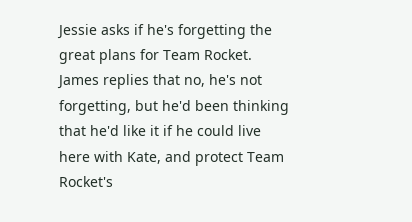Jessie asks if he's forgetting the great plans for Team Rocket. James replies that no, he's not forgetting, but he'd been thinking that he'd like it if he could live here with Kate, and protect Team Rocket's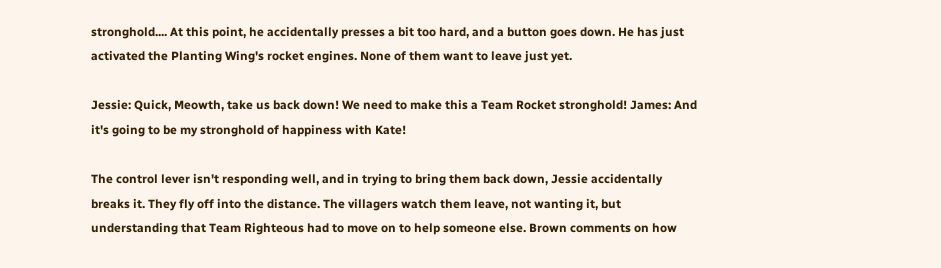stronghold.... At this point, he accidentally presses a bit too hard, and a button goes down. He has just activated the Planting Wing's rocket engines. None of them want to leave just yet.

Jessie: Quick, Meowth, take us back down! We need to make this a Team Rocket stronghold! James: And it's going to be my stronghold of happiness with Kate!

The control lever isn't responding well, and in trying to bring them back down, Jessie accidentally breaks it. They fly off into the distance. The villagers watch them leave, not wanting it, but understanding that Team Righteous had to move on to help someone else. Brown comments on how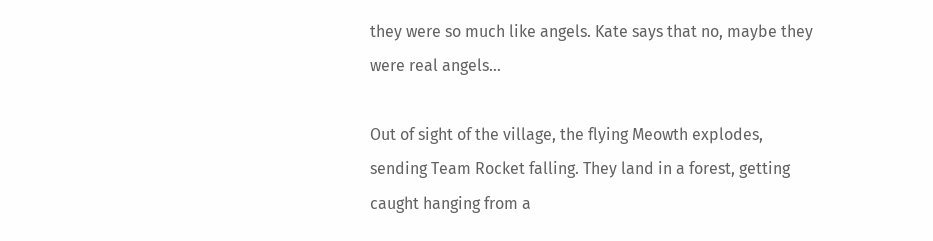they were so much like angels. Kate says that no, maybe they were real angels...

Out of sight of the village, the flying Meowth explodes, sending Team Rocket falling. They land in a forest, getting caught hanging from a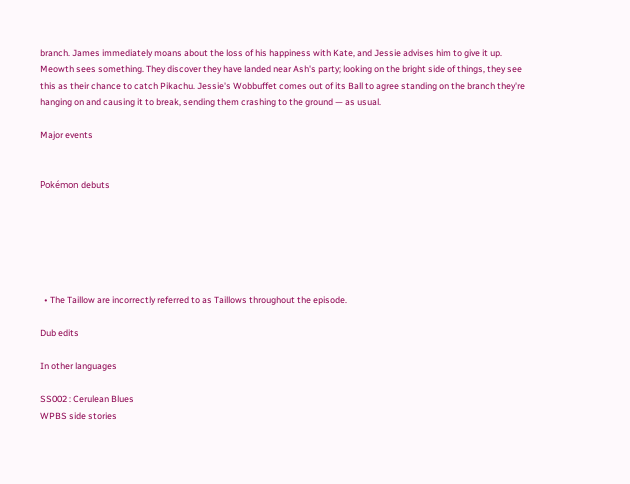branch. James immediately moans about the loss of his happiness with Kate, and Jessie advises him to give it up. Meowth sees something. They discover they have landed near Ash's party; looking on the bright side of things, they see this as their chance to catch Pikachu. Jessie's Wobbuffet comes out of its Ball to agree standing on the branch they're hanging on and causing it to break, sending them crashing to the ground — as usual.

Major events


Pokémon debuts






  • The Taillow are incorrectly referred to as Taillows throughout the episode.

Dub edits

In other languages

SS002 : Cerulean Blues
WPBS side stories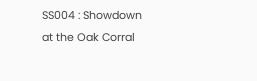SS004 : Showdown at the Oak Corral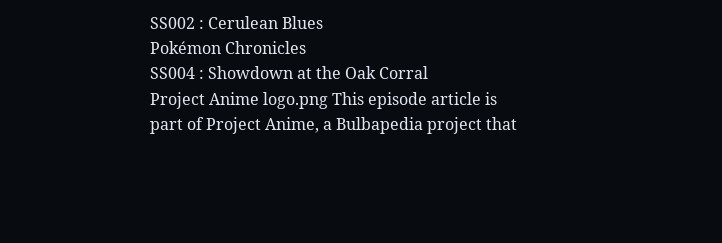SS002 : Cerulean Blues
Pokémon Chronicles
SS004 : Showdown at the Oak Corral
Project Anime logo.png This episode article is part of Project Anime, a Bulbapedia project that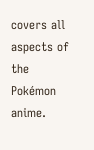covers all aspects of the Pokémon anime.